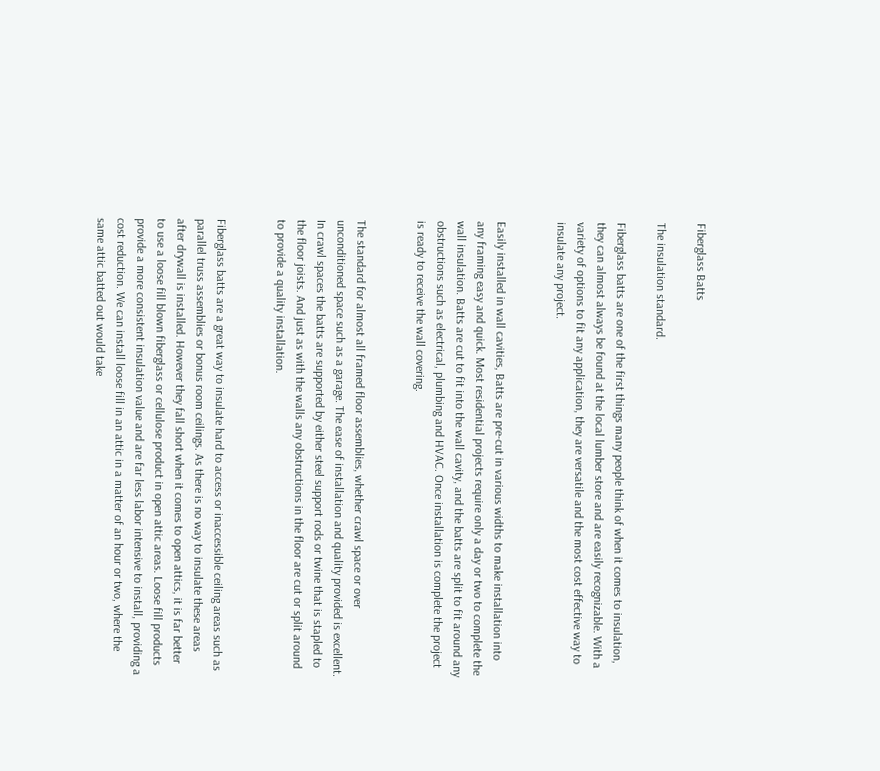Fiberglass Batts

The insulation standard.

Fiberglass batts are one of the first things many people think of when it comes to insulation, they can almost always be found at the local lumber store and are easily recognizable. With a variety of options to fit any application, they are versatile and the most cost effective way to insulate any project.


Easily installed in wall cavities, Batts are pre-cut in various widths to make installation into any framing easy and quick. Most residential projects require only a day or two to complete the wall insulation. Batts are cut to fit into the wall cavity, and the batts are split to fit around any obstructions such as electrical, plumbing and HVAC. Once installation is complete the project is ready to receive the wall covering.


The standard for almost all framed floor assemblies, whether crawl space or over unconditioned space such as a garage. The ease of installation and quality provided is excellent. In crawl spaces the batts are supported by either steel support rods or twine that is stapled to the floor joists. And just as with the walls any obstructions in the floor are cut or split around to provide a quality installation.


Fiberglass batts are a great way to insulate hard to access or inaccessible ceiling areas such as parallel truss assemblies or bonus room ceilings. As there is no way to insulate these areas after drywall is installed. However they fall short when it comes to open attics, it is far better to use a loose fill blown fiberglass or cellulose product in open attic areas. Loose fill products provide a more consistent insulation value and are far less labor intensive to install, providing a cost reduction. We can install loose fill in an attic in a matter of an hour or two, where the same attic batted out would take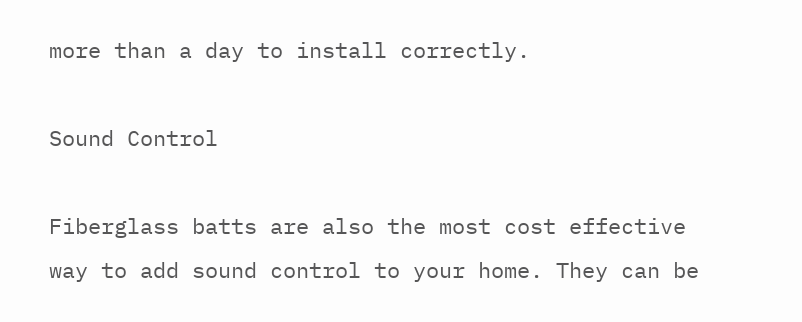more than a day to install correctly.

Sound Control

Fiberglass batts are also the most cost effective way to add sound control to your home. They can be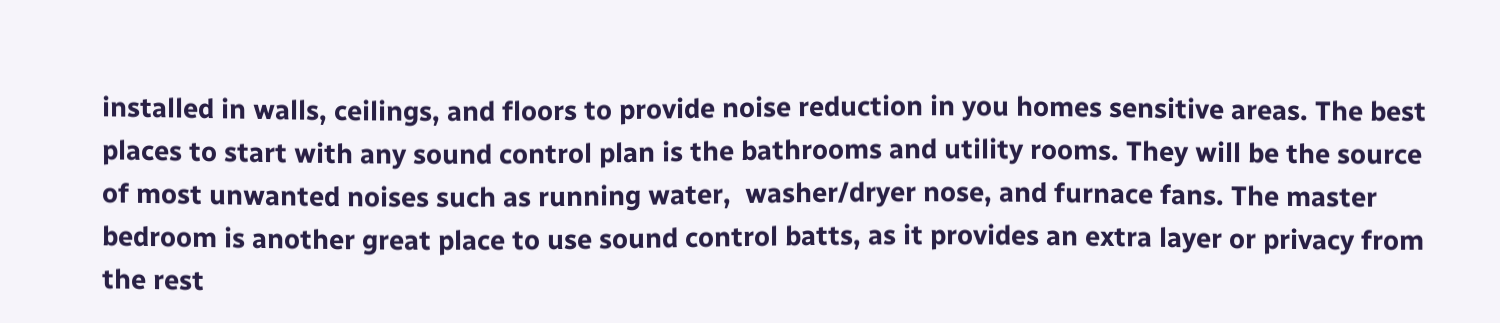installed in walls, ceilings, and floors to provide noise reduction in you homes sensitive areas. The best places to start with any sound control plan is the bathrooms and utility rooms. They will be the source of most unwanted noises such as running water,  washer/dryer nose, and furnace fans. The master bedroom is another great place to use sound control batts, as it provides an extra layer or privacy from the rest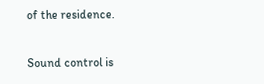of the residence.

Sound control is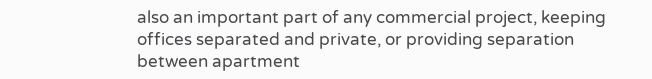also an important part of any commercial project, keeping offices separated and private, or providing separation between apartment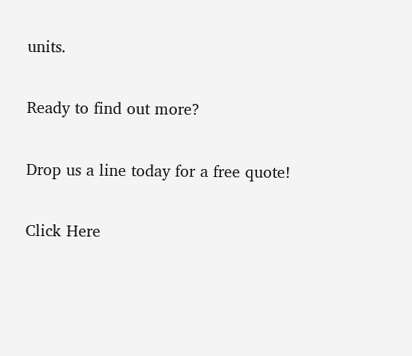units.

Ready to find out more?

Drop us a line today for a free quote!

Click Here